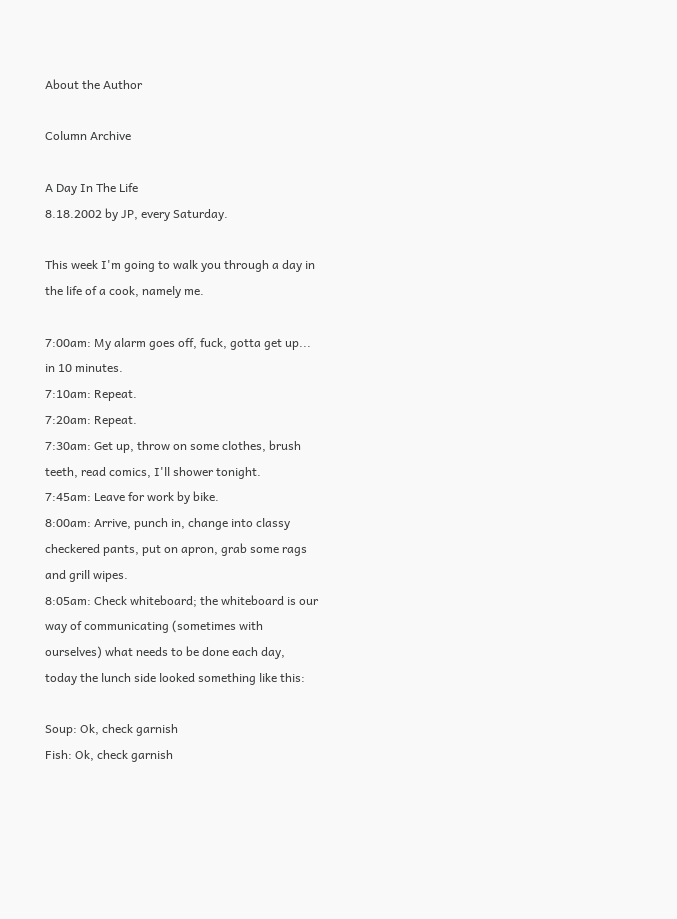About the Author

Column Archive

A Day In The Life
8.18.2002 by JP, every Saturday.

This week I'm going to walk you through a day in the life of a cook, namely me.

7:00am: My alarm goes off, fuck, gotta get up... in 10 minutes.
7:10am: Repeat.
7:20am: Repeat.
7:30am: Get up, throw on some clothes, brush teeth, read comics, I'll shower tonight.
7:45am: Leave for work by bike.
8:00am: Arrive, punch in, change into classy checkered pants, put on apron, grab some rags and grill wipes.
8:05am: Check whiteboard; the whiteboard is our way of communicating (sometimes with ourselves) what needs to be done each day, today the lunch side looked something like this:

Soup: Ok, check garnish
Fish: Ok, check garnish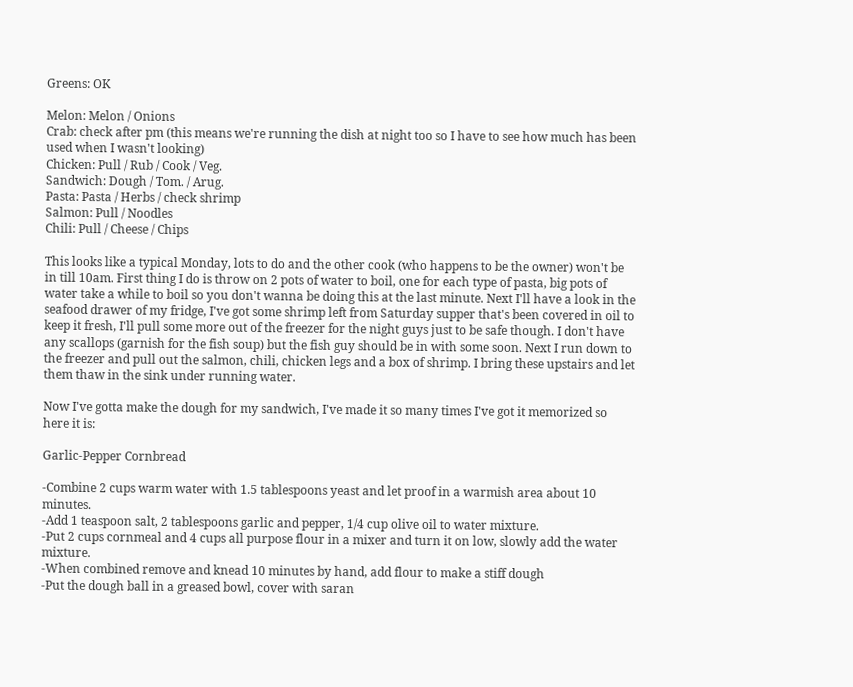Greens: OK

Melon: Melon / Onions
Crab: check after pm (this means we're running the dish at night too so I have to see how much has been used when I wasn't looking)
Chicken: Pull / Rub / Cook / Veg.
Sandwich: Dough / Tom. / Arug.
Pasta: Pasta / Herbs / check shrimp
Salmon: Pull / Noodles
Chili: Pull / Cheese / Chips

This looks like a typical Monday, lots to do and the other cook (who happens to be the owner) won't be in till 10am. First thing I do is throw on 2 pots of water to boil, one for each type of pasta, big pots of water take a while to boil so you don't wanna be doing this at the last minute. Next I'll have a look in the seafood drawer of my fridge, I've got some shrimp left from Saturday supper that's been covered in oil to keep it fresh, I'll pull some more out of the freezer for the night guys just to be safe though. I don't have any scallops (garnish for the fish soup) but the fish guy should be in with some soon. Next I run down to the freezer and pull out the salmon, chili, chicken legs and a box of shrimp. I bring these upstairs and let them thaw in the sink under running water.

Now I've gotta make the dough for my sandwich, I've made it so many times I've got it memorized so here it is:

Garlic-Pepper Cornbread

-Combine 2 cups warm water with 1.5 tablespoons yeast and let proof in a warmish area about 10 minutes.
-Add 1 teaspoon salt, 2 tablespoons garlic and pepper, 1/4 cup olive oil to water mixture.
-Put 2 cups cornmeal and 4 cups all purpose flour in a mixer and turn it on low, slowly add the water mixture.
-When combined remove and knead 10 minutes by hand, add flour to make a stiff dough
-Put the dough ball in a greased bowl, cover with saran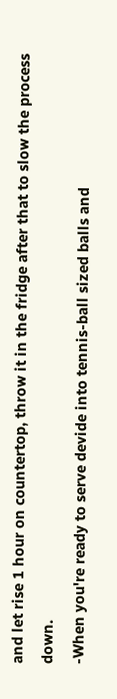and let rise 1 hour on countertop, throw it in the fridge after that to slow the process down.
-When you're ready to serve devide into tennis-ball sized balls and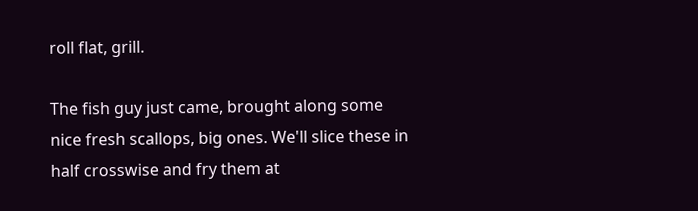roll flat, grill.

The fish guy just came, brought along some nice fresh scallops, big ones. We'll slice these in half crosswise and fry them at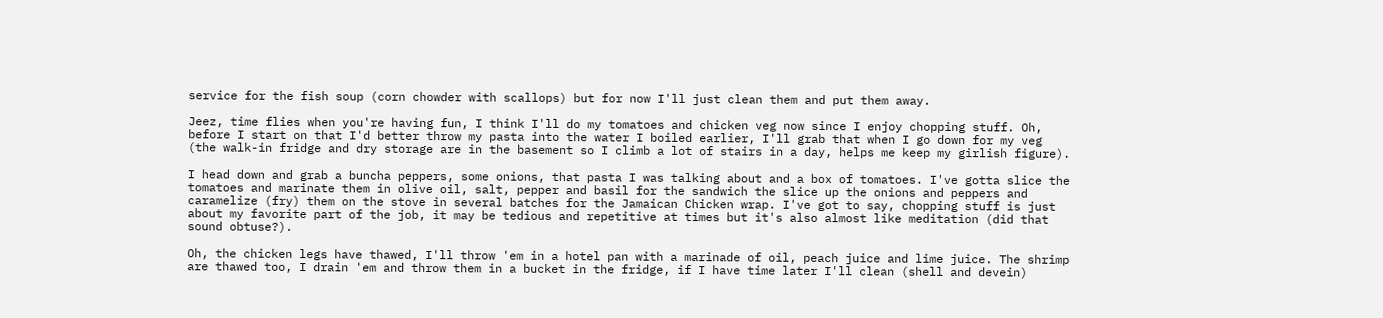service for the fish soup (corn chowder with scallops) but for now I'll just clean them and put them away.

Jeez, time flies when you're having fun, I think I'll do my tomatoes and chicken veg now since I enjoy chopping stuff. Oh, before I start on that I'd better throw my pasta into the water I boiled earlier, I'll grab that when I go down for my veg (the walk-in fridge and dry storage are in the basement so I climb a lot of stairs in a day, helps me keep my girlish figure).

I head down and grab a buncha peppers, some onions, that pasta I was talking about and a box of tomatoes. I've gotta slice the tomatoes and marinate them in olive oil, salt, pepper and basil for the sandwich the slice up the onions and peppers and caramelize (fry) them on the stove in several batches for the Jamaican Chicken wrap. I've got to say, chopping stuff is just about my favorite part of the job, it may be tedious and repetitive at times but it's also almost like meditation (did that sound obtuse?).

Oh, the chicken legs have thawed, I'll throw 'em in a hotel pan with a marinade of oil, peach juice and lime juice. The shrimp are thawed too, I drain 'em and throw them in a bucket in the fridge, if I have time later I'll clean (shell and devein)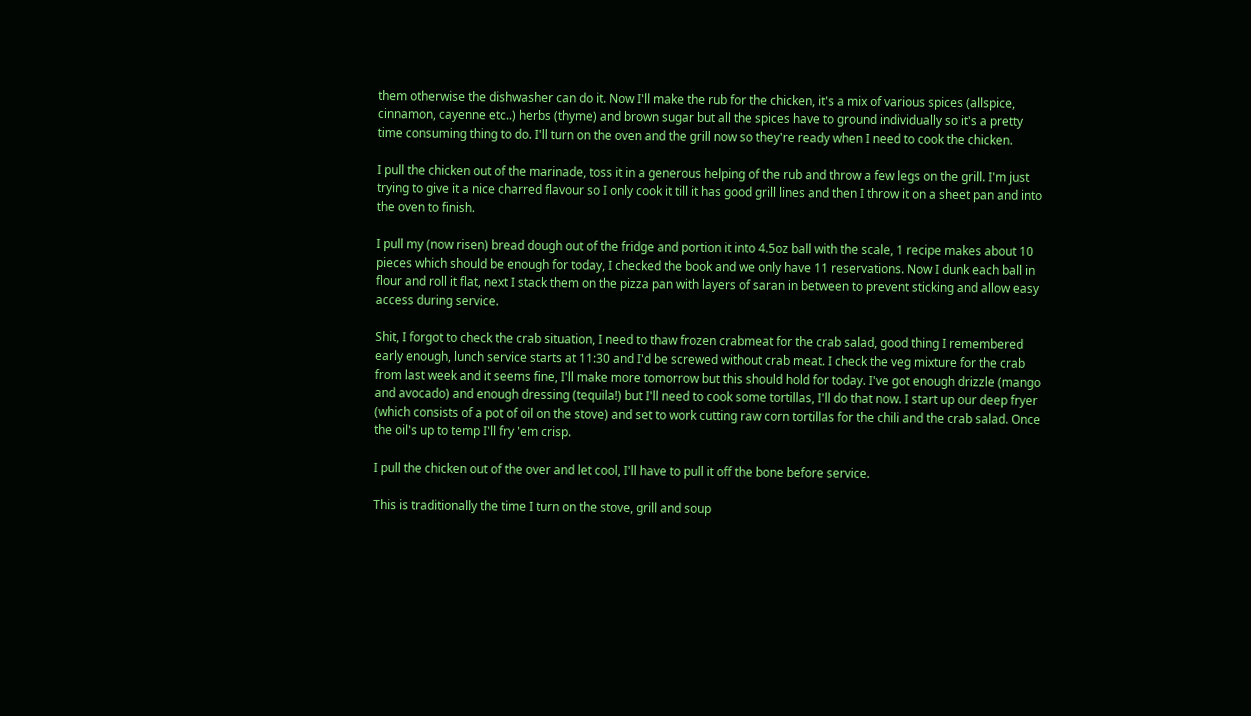them otherwise the dishwasher can do it. Now I'll make the rub for the chicken, it's a mix of various spices (allspice, cinnamon, cayenne etc..) herbs (thyme) and brown sugar but all the spices have to ground individually so it's a pretty time consuming thing to do. I'll turn on the oven and the grill now so they're ready when I need to cook the chicken.

I pull the chicken out of the marinade, toss it in a generous helping of the rub and throw a few legs on the grill. I'm just trying to give it a nice charred flavour so I only cook it till it has good grill lines and then I throw it on a sheet pan and into the oven to finish.

I pull my (now risen) bread dough out of the fridge and portion it into 4.5oz ball with the scale, 1 recipe makes about 10 pieces which should be enough for today, I checked the book and we only have 11 reservations. Now I dunk each ball in flour and roll it flat, next I stack them on the pizza pan with layers of saran in between to prevent sticking and allow easy access during service.

Shit, I forgot to check the crab situation, I need to thaw frozen crabmeat for the crab salad, good thing I remembered early enough, lunch service starts at 11:30 and I'd be screwed without crab meat. I check the veg mixture for the crab from last week and it seems fine, I'll make more tomorrow but this should hold for today. I've got enough drizzle (mango and avocado) and enough dressing (tequila!) but I'll need to cook some tortillas, I'll do that now. I start up our deep fryer (which consists of a pot of oil on the stove) and set to work cutting raw corn tortillas for the chili and the crab salad. Once the oil's up to temp I'll fry 'em crisp.

I pull the chicken out of the over and let cool, I'll have to pull it off the bone before service.

This is traditionally the time I turn on the stove, grill and soup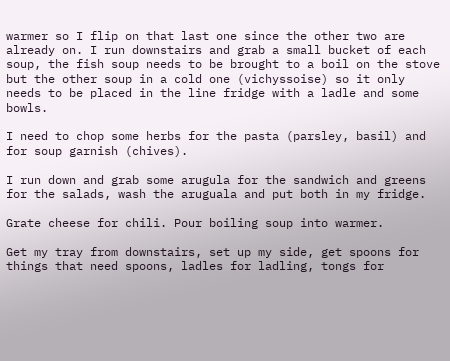warmer so I flip on that last one since the other two are already on. I run downstairs and grab a small bucket of each soup, the fish soup needs to be brought to a boil on the stove but the other soup in a cold one (vichyssoise) so it only needs to be placed in the line fridge with a ladle and some bowls.

I need to chop some herbs for the pasta (parsley, basil) and for soup garnish (chives).

I run down and grab some arugula for the sandwich and greens for the salads, wash the aruguala and put both in my fridge.

Grate cheese for chili. Pour boiling soup into warmer.

Get my tray from downstairs, set up my side, get spoons for things that need spoons, ladles for ladling, tongs for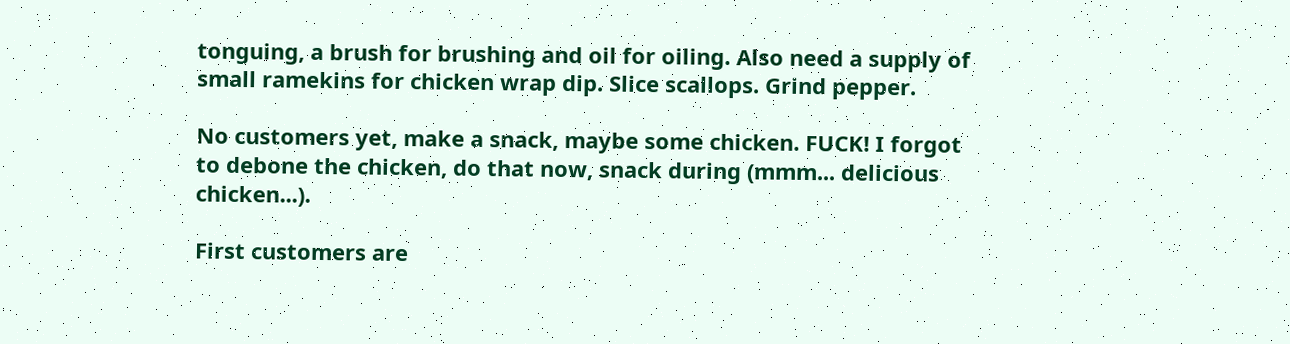tonguing, a brush for brushing and oil for oiling. Also need a supply of small ramekins for chicken wrap dip. Slice scallops. Grind pepper.

No customers yet, make a snack, maybe some chicken. FUCK! I forgot to debone the chicken, do that now, snack during (mmm... delicious chicken...).

First customers are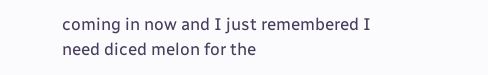coming in now and I just remembered I need diced melon for the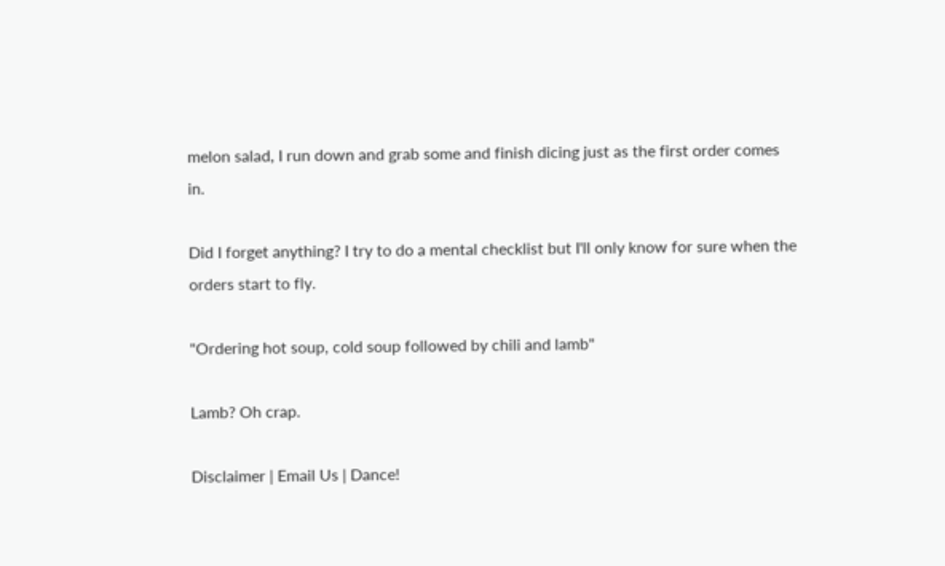melon salad, I run down and grab some and finish dicing just as the first order comes in.

Did I forget anything? I try to do a mental checklist but I'll only know for sure when the orders start to fly.

"Ordering hot soup, cold soup followed by chili and lamb"

Lamb? Oh crap.

Disclaimer | Email Us | Dance!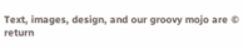Text, images, design, and our groovy mojo are ©
return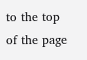to the top of the page